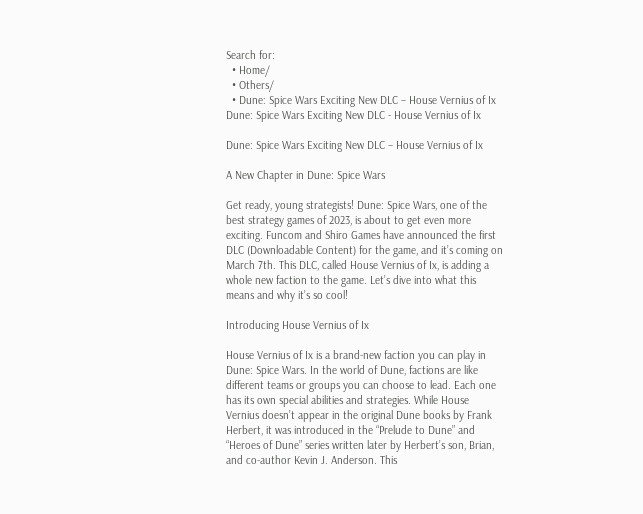Search for:
  • Home/
  • Others/
  • Dune: Spice Wars Exciting New DLC – House Vernius of Ix
Dune: Spice Wars Exciting New DLC - House Vernius of Ix

Dune: Spice Wars Exciting New DLC – House Vernius of Ix

A New Chapter in Dune: Spice Wars

Get ready, young strategists! Dune: Spice Wars, one of the best strategy games of 2023, is about to get even more exciting. Funcom and Shiro Games have announced the first DLC (Downloadable Content) for the game, and it’s coming on March 7th. This DLC, called House Vernius of Ix, is adding a whole new faction to the game. Let’s dive into what this means and why it’s so cool!

Introducing House Vernius of Ix

House Vernius of Ix is a brand-new faction you can play in Dune: Spice Wars. In the world of Dune, factions are like different teams or groups you can choose to lead. Each one has its own special abilities and strategies. While House Vernius doesn’t appear in the original Dune books by Frank Herbert, it was introduced in the “Prelude to Dune” and “Heroes of Dune” series written later by Herbert’s son, Brian, and co-author Kevin J. Anderson. This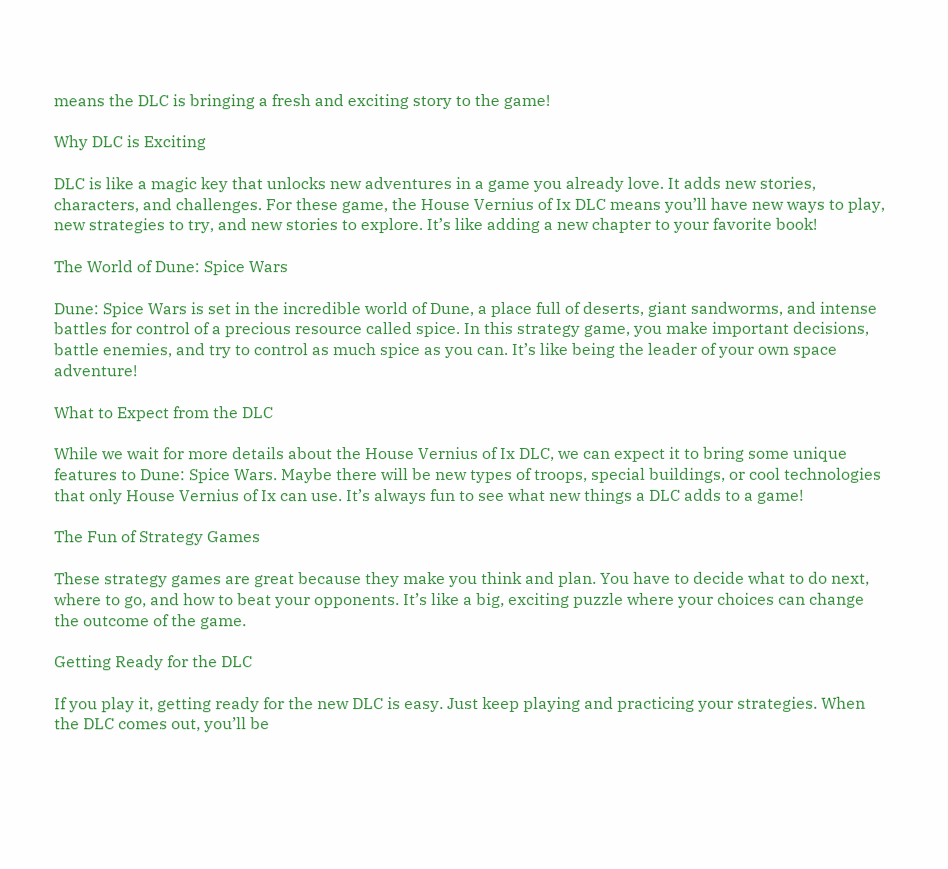means the DLC is bringing a fresh and exciting story to the game!

Why DLC is Exciting

DLC is like a magic key that unlocks new adventures in a game you already love. It adds new stories, characters, and challenges. For these game, the House Vernius of Ix DLC means you’ll have new ways to play, new strategies to try, and new stories to explore. It’s like adding a new chapter to your favorite book!

The World of Dune: Spice Wars

Dune: Spice Wars is set in the incredible world of Dune, a place full of deserts, giant sandworms, and intense battles for control of a precious resource called spice. In this strategy game, you make important decisions, battle enemies, and try to control as much spice as you can. It’s like being the leader of your own space adventure!

What to Expect from the DLC

While we wait for more details about the House Vernius of Ix DLC, we can expect it to bring some unique features to Dune: Spice Wars. Maybe there will be new types of troops, special buildings, or cool technologies that only House Vernius of Ix can use. It’s always fun to see what new things a DLC adds to a game!

The Fun of Strategy Games

These strategy games are great because they make you think and plan. You have to decide what to do next, where to go, and how to beat your opponents. It’s like a big, exciting puzzle where your choices can change the outcome of the game.

Getting Ready for the DLC

If you play it, getting ready for the new DLC is easy. Just keep playing and practicing your strategies. When the DLC comes out, you’ll be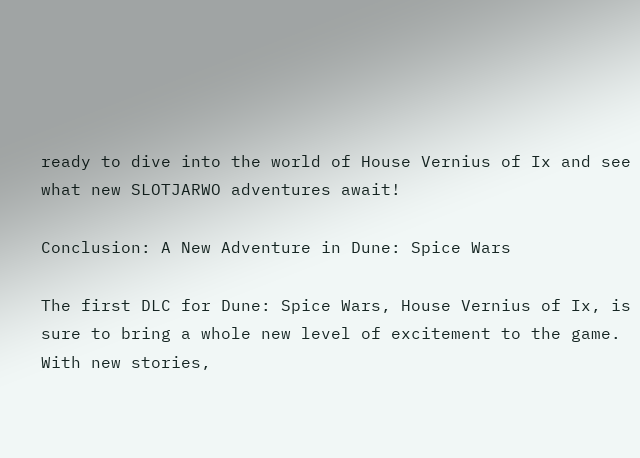ready to dive into the world of House Vernius of Ix and see what new SLOTJARWO adventures await!

Conclusion: A New Adventure in Dune: Spice Wars

The first DLC for Dune: Spice Wars, House Vernius of Ix, is sure to bring a whole new level of excitement to the game. With new stories,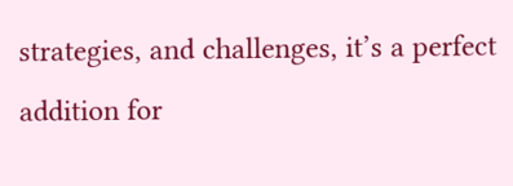strategies, and challenges, it’s a perfect addition for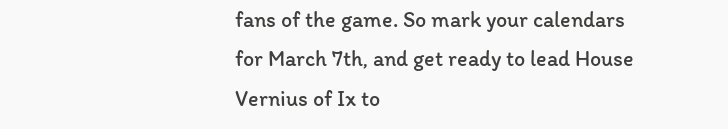fans of the game. So mark your calendars for March 7th, and get ready to lead House Vernius of Ix to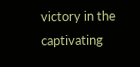victory in the captivating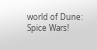world of Dune: Spice Wars!